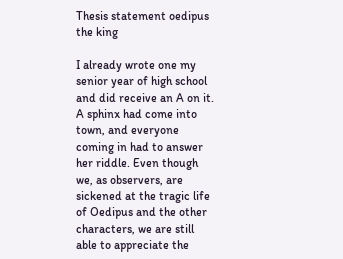Thesis statement oedipus the king

I already wrote one my senior year of high school and did receive an A on it. A sphinx had come into town, and everyone coming in had to answer her riddle. Even though we, as observers, are sickened at the tragic life of Oedipus and the other characters, we are still able to appreciate the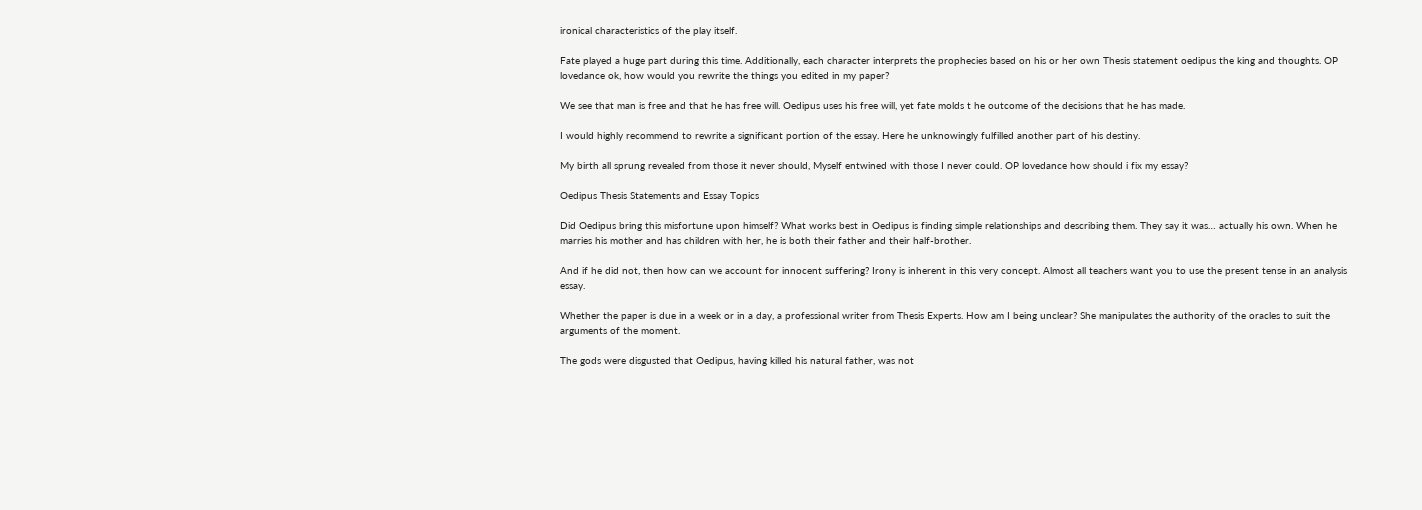ironical characteristics of the play itself.

Fate played a huge part during this time. Additionally, each character interprets the prophecies based on his or her own Thesis statement oedipus the king and thoughts. OP lovedance ok, how would you rewrite the things you edited in my paper?

We see that man is free and that he has free will. Oedipus uses his free will, yet fate molds t he outcome of the decisions that he has made.

I would highly recommend to rewrite a significant portion of the essay. Here he unknowingly fulfilled another part of his destiny.

My birth all sprung revealed from those it never should, Myself entwined with those I never could. OP lovedance how should i fix my essay?

Oedipus Thesis Statements and Essay Topics

Did Oedipus bring this misfortune upon himself? What works best in Oedipus is finding simple relationships and describing them. They say it was… actually his own. When he marries his mother and has children with her, he is both their father and their half-brother.

And if he did not, then how can we account for innocent suffering? Irony is inherent in this very concept. Almost all teachers want you to use the present tense in an analysis essay.

Whether the paper is due in a week or in a day, a professional writer from Thesis Experts. How am I being unclear? She manipulates the authority of the oracles to suit the arguments of the moment.

The gods were disgusted that Oedipus, having killed his natural father, was not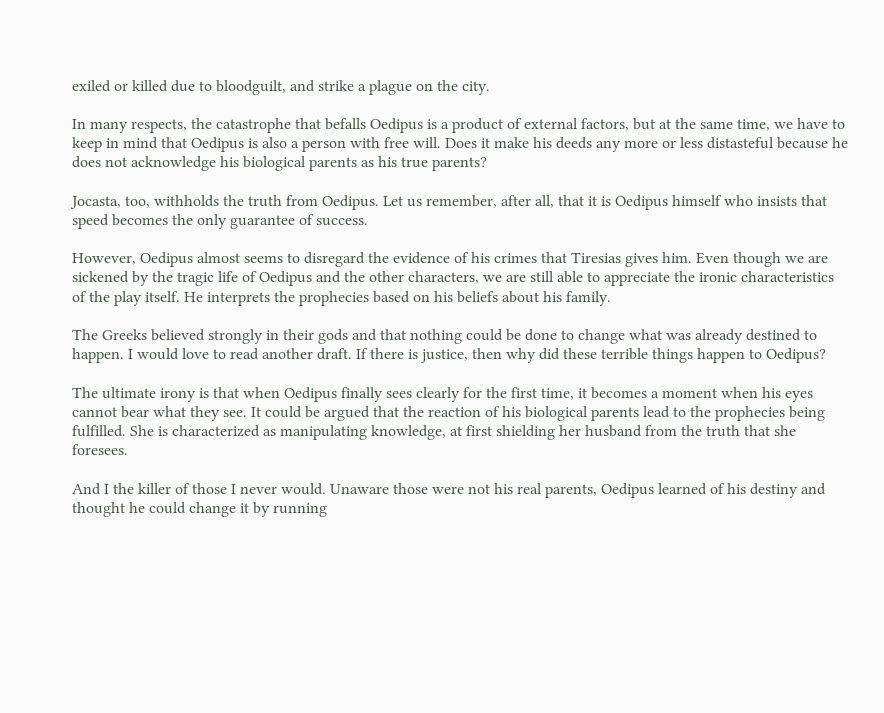exiled or killed due to bloodguilt, and strike a plague on the city.

In many respects, the catastrophe that befalls Oedipus is a product of external factors, but at the same time, we have to keep in mind that Oedipus is also a person with free will. Does it make his deeds any more or less distasteful because he does not acknowledge his biological parents as his true parents?

Jocasta, too, withholds the truth from Oedipus. Let us remember, after all, that it is Oedipus himself who insists that speed becomes the only guarantee of success.

However, Oedipus almost seems to disregard the evidence of his crimes that Tiresias gives him. Even though we are sickened by the tragic life of Oedipus and the other characters, we are still able to appreciate the ironic characteristics of the play itself. He interprets the prophecies based on his beliefs about his family.

The Greeks believed strongly in their gods and that nothing could be done to change what was already destined to happen. I would love to read another draft. If there is justice, then why did these terrible things happen to Oedipus?

The ultimate irony is that when Oedipus finally sees clearly for the first time, it becomes a moment when his eyes cannot bear what they see. It could be argued that the reaction of his biological parents lead to the prophecies being fulfilled. She is characterized as manipulating knowledge, at first shielding her husband from the truth that she foresees.

And I the killer of those I never would. Unaware those were not his real parents, Oedipus learned of his destiny and thought he could change it by running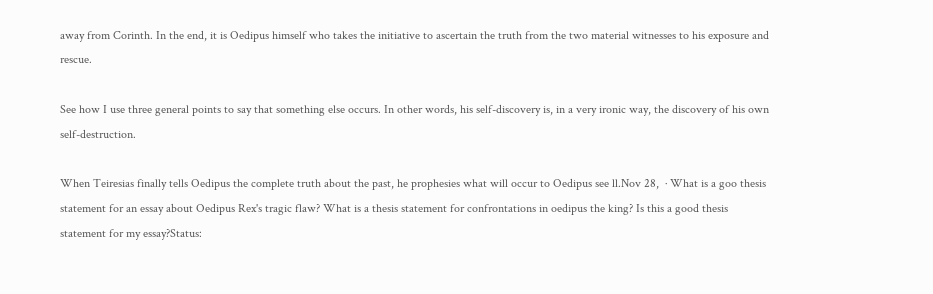away from Corinth. In the end, it is Oedipus himself who takes the initiative to ascertain the truth from the two material witnesses to his exposure and rescue.

See how I use three general points to say that something else occurs. In other words, his self-discovery is, in a very ironic way, the discovery of his own self-destruction.

When Teiresias finally tells Oedipus the complete truth about the past, he prophesies what will occur to Oedipus see ll.Nov 28,  · What is a goo thesis statement for an essay about Oedipus Rex's tragic flaw? What is a thesis statement for confrontations in oedipus the king? Is this a good thesis statement for my essay?Status: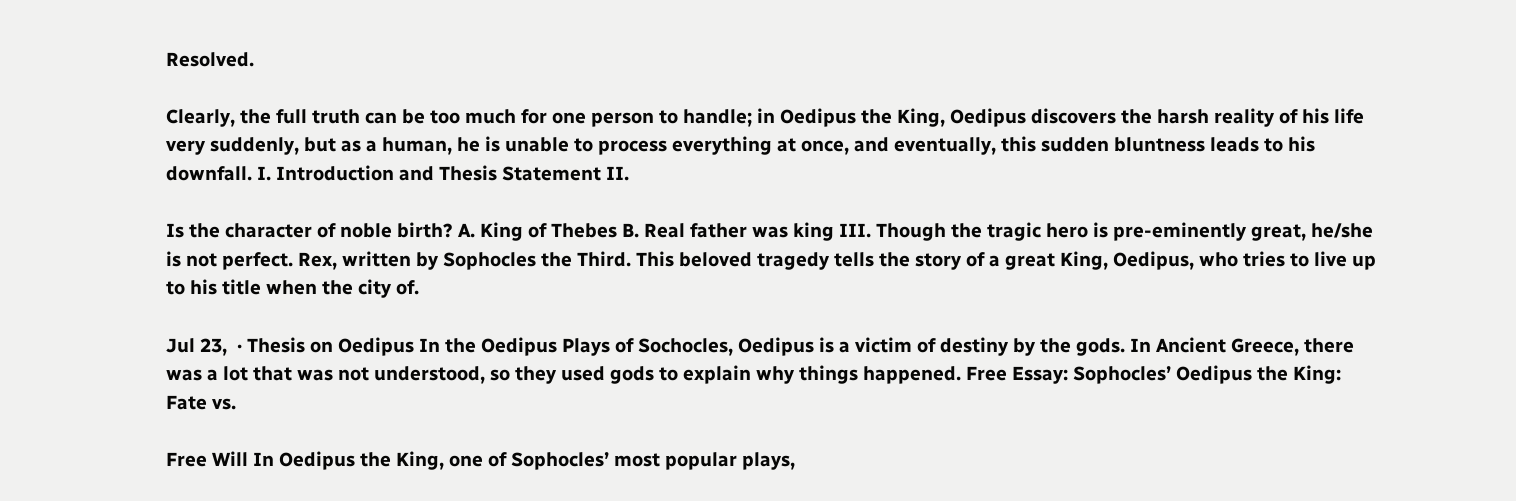Resolved.

Clearly, the full truth can be too much for one person to handle; in Oedipus the King, Oedipus discovers the harsh reality of his life very suddenly, but as a human, he is unable to process everything at once, and eventually, this sudden bluntness leads to his downfall. I. Introduction and Thesis Statement II.

Is the character of noble birth? A. King of Thebes B. Real father was king III. Though the tragic hero is pre-eminently great, he/she is not perfect. Rex, written by Sophocles the Third. This beloved tragedy tells the story of a great King, Oedipus, who tries to live up to his title when the city of.

Jul 23,  · Thesis on Oedipus In the Oedipus Plays of Sochocles, Oedipus is a victim of destiny by the gods. In Ancient Greece, there was a lot that was not understood, so they used gods to explain why things happened. Free Essay: Sophocles’ Oedipus the King: Fate vs.

Free Will In Oedipus the King, one of Sophocles’ most popular plays,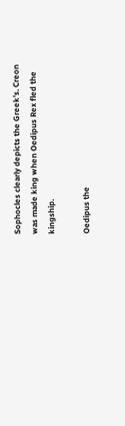Sophocles clearly depicts the Greek’s. Creon was made king when Oedipus Rex fled the kingship.

Oedipus the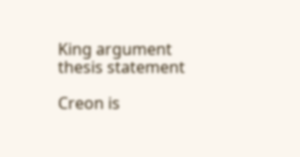King argument thesis statement

Creon is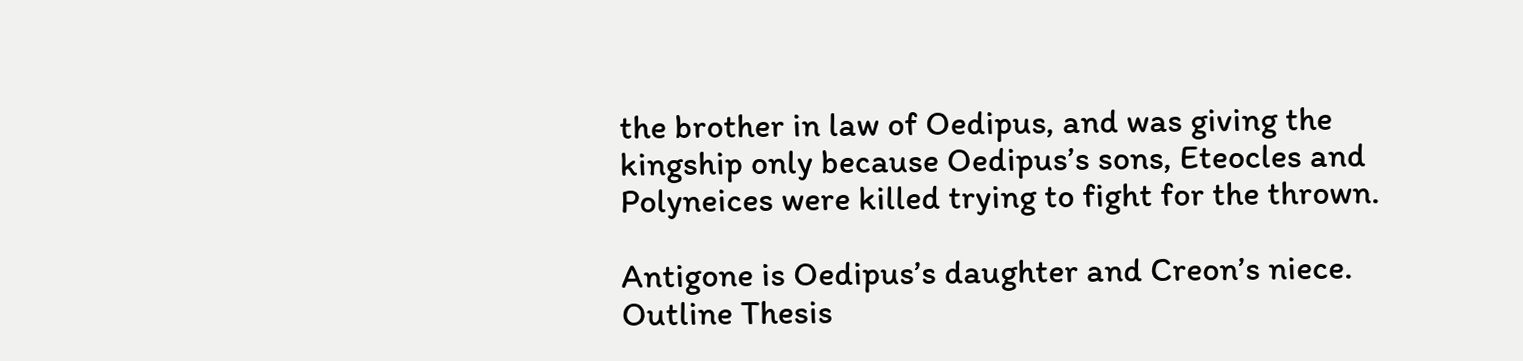the brother in law of Oedipus, and was giving the kingship only because Oedipus’s sons, Eteocles and Polyneices were killed trying to fight for the thrown.

Antigone is Oedipus’s daughter and Creon’s niece. Outline Thesis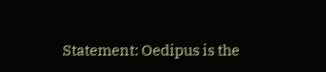Statement: Oedipus is the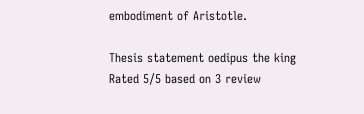embodiment of Aristotle.

Thesis statement oedipus the king
Rated 5/5 based on 3 review